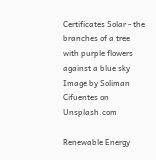Certificates Solar - the branches of a tree with purple flowers against a blue sky
Image by Soliman Cifuentes on Unsplash.com

Renewable Energy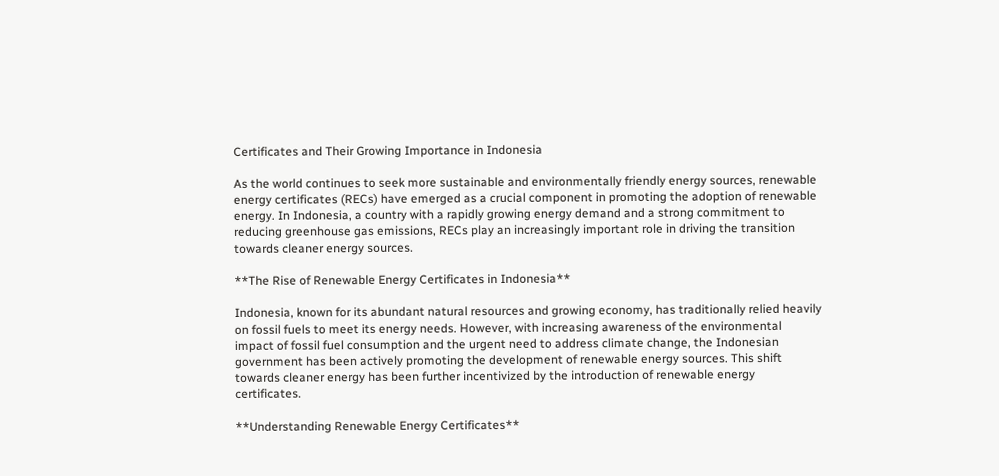Certificates and Their Growing Importance in Indonesia

As the world continues to seek more sustainable and environmentally friendly energy sources, renewable energy certificates (RECs) have emerged as a crucial component in promoting the adoption of renewable energy. In Indonesia, a country with a rapidly growing energy demand and a strong commitment to reducing greenhouse gas emissions, RECs play an increasingly important role in driving the transition towards cleaner energy sources.

**The Rise of Renewable Energy Certificates in Indonesia**

Indonesia, known for its abundant natural resources and growing economy, has traditionally relied heavily on fossil fuels to meet its energy needs. However, with increasing awareness of the environmental impact of fossil fuel consumption and the urgent need to address climate change, the Indonesian government has been actively promoting the development of renewable energy sources. This shift towards cleaner energy has been further incentivized by the introduction of renewable energy certificates.

**Understanding Renewable Energy Certificates**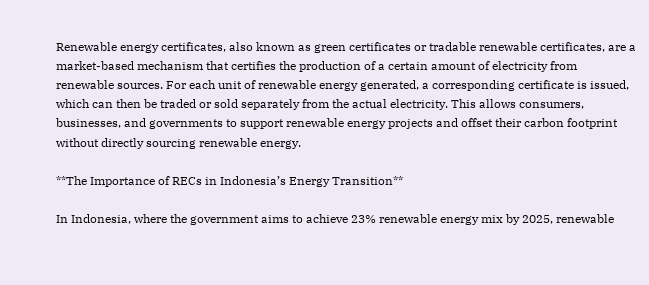Renewable energy certificates, also known as green certificates or tradable renewable certificates, are a market-based mechanism that certifies the production of a certain amount of electricity from renewable sources. For each unit of renewable energy generated, a corresponding certificate is issued, which can then be traded or sold separately from the actual electricity. This allows consumers, businesses, and governments to support renewable energy projects and offset their carbon footprint without directly sourcing renewable energy.

**The Importance of RECs in Indonesia’s Energy Transition**

In Indonesia, where the government aims to achieve 23% renewable energy mix by 2025, renewable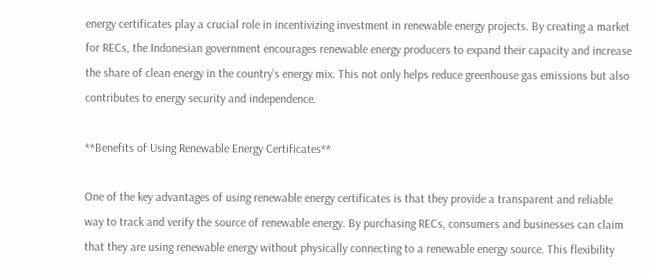energy certificates play a crucial role in incentivizing investment in renewable energy projects. By creating a market for RECs, the Indonesian government encourages renewable energy producers to expand their capacity and increase the share of clean energy in the country’s energy mix. This not only helps reduce greenhouse gas emissions but also contributes to energy security and independence.

**Benefits of Using Renewable Energy Certificates**

One of the key advantages of using renewable energy certificates is that they provide a transparent and reliable way to track and verify the source of renewable energy. By purchasing RECs, consumers and businesses can claim that they are using renewable energy without physically connecting to a renewable energy source. This flexibility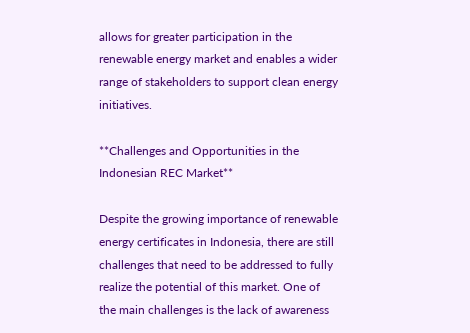allows for greater participation in the renewable energy market and enables a wider range of stakeholders to support clean energy initiatives.

**Challenges and Opportunities in the Indonesian REC Market**

Despite the growing importance of renewable energy certificates in Indonesia, there are still challenges that need to be addressed to fully realize the potential of this market. One of the main challenges is the lack of awareness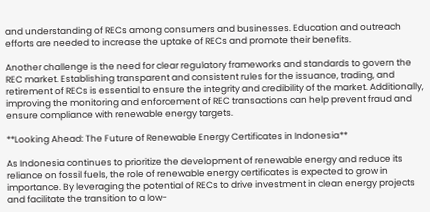and understanding of RECs among consumers and businesses. Education and outreach efforts are needed to increase the uptake of RECs and promote their benefits.

Another challenge is the need for clear regulatory frameworks and standards to govern the REC market. Establishing transparent and consistent rules for the issuance, trading, and retirement of RECs is essential to ensure the integrity and credibility of the market. Additionally, improving the monitoring and enforcement of REC transactions can help prevent fraud and ensure compliance with renewable energy targets.

**Looking Ahead: The Future of Renewable Energy Certificates in Indonesia**

As Indonesia continues to prioritize the development of renewable energy and reduce its reliance on fossil fuels, the role of renewable energy certificates is expected to grow in importance. By leveraging the potential of RECs to drive investment in clean energy projects and facilitate the transition to a low-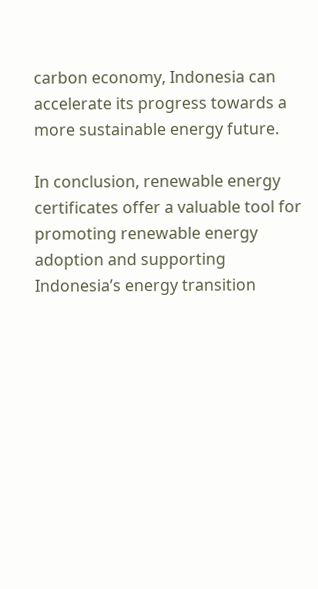carbon economy, Indonesia can accelerate its progress towards a more sustainable energy future.

In conclusion, renewable energy certificates offer a valuable tool for promoting renewable energy adoption and supporting Indonesia’s energy transition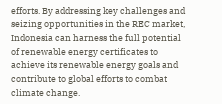efforts. By addressing key challenges and seizing opportunities in the REC market, Indonesia can harness the full potential of renewable energy certificates to achieve its renewable energy goals and contribute to global efforts to combat climate change.